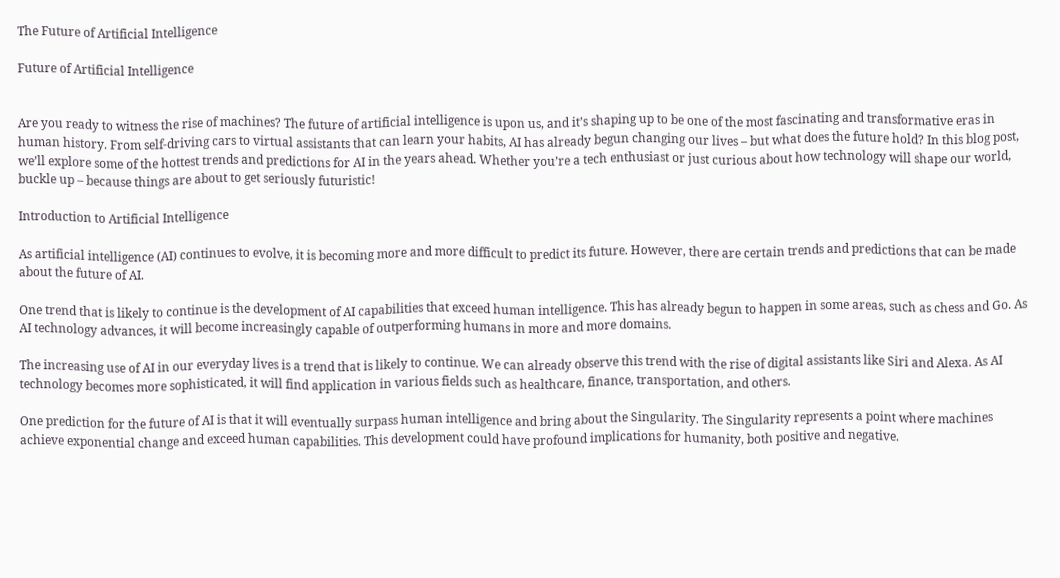The Future of Artificial Intelligence

Future of Artificial Intelligence


Are you ready to witness the rise of machines? The future of artificial intelligence is upon us, and it’s shaping up to be one of the most fascinating and transformative eras in human history. From self-driving cars to virtual assistants that can learn your habits, AI has already begun changing our lives – but what does the future hold? In this blog post, we’ll explore some of the hottest trends and predictions for AI in the years ahead. Whether you’re a tech enthusiast or just curious about how technology will shape our world, buckle up – because things are about to get seriously futuristic!

Introduction to Artificial Intelligence

As artificial intelligence (AI) continues to evolve, it is becoming more and more difficult to predict its future. However, there are certain trends and predictions that can be made about the future of AI.

One trend that is likely to continue is the development of AI capabilities that exceed human intelligence. This has already begun to happen in some areas, such as chess and Go. As AI technology advances, it will become increasingly capable of outperforming humans in more and more domains.

The increasing use of AI in our everyday lives is a trend that is likely to continue. We can already observe this trend with the rise of digital assistants like Siri and Alexa. As AI technology becomes more sophisticated, it will find application in various fields such as healthcare, finance, transportation, and others.

One prediction for the future of AI is that it will eventually surpass human intelligence and bring about the Singularity. The Singularity represents a point where machines achieve exponential change and exceed human capabilities. This development could have profound implications for humanity, both positive and negative.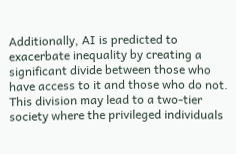Additionally, AI is predicted to exacerbate inequality by creating a significant divide between those who have access to it and those who do not. This division may lead to a two-tier society where the privileged individuals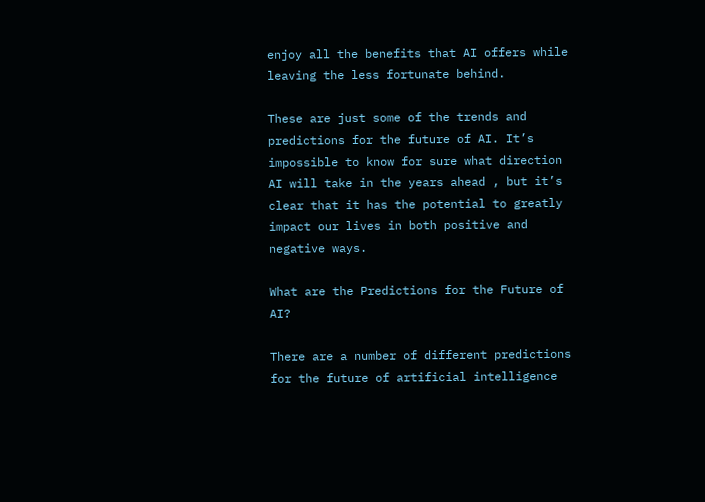enjoy all the benefits that AI offers while leaving the less fortunate behind.

These are just some of the trends and predictions for the future of AI. It’s impossible to know for sure what direction AI will take in the years ahead , but it’s clear that it has the potential to greatly impact our lives in both positive and negative ways.

What are the Predictions for the Future of AI?

There are a number of different predictions for the future of artificial intelligence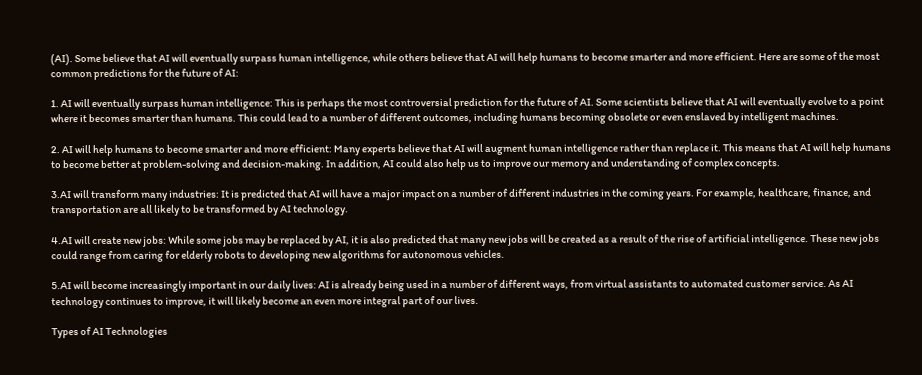(AI). Some believe that AI will eventually surpass human intelligence, while others believe that AI will help humans to become smarter and more efficient. Here are some of the most common predictions for the future of AI:

1. AI will eventually surpass human intelligence: This is perhaps the most controversial prediction for the future of AI. Some scientists believe that AI will eventually evolve to a point where it becomes smarter than humans. This could lead to a number of different outcomes, including humans becoming obsolete or even enslaved by intelligent machines.

2. AI will help humans to become smarter and more efficient: Many experts believe that AI will augment human intelligence rather than replace it. This means that AI will help humans to become better at problem-solving and decision-making. In addition, AI could also help us to improve our memory and understanding of complex concepts.

3.AI will transform many industries: It is predicted that AI will have a major impact on a number of different industries in the coming years. For example, healthcare, finance, and transportation are all likely to be transformed by AI technology.

4.AI will create new jobs: While some jobs may be replaced by AI, it is also predicted that many new jobs will be created as a result of the rise of artificial intelligence. These new jobs could range from caring for elderly robots to developing new algorithms for autonomous vehicles.

5.AI will become increasingly important in our daily lives: AI is already being used in a number of different ways, from virtual assistants to automated customer service. As AI technology continues to improve, it will likely become an even more integral part of our lives.

Types of AI Technologies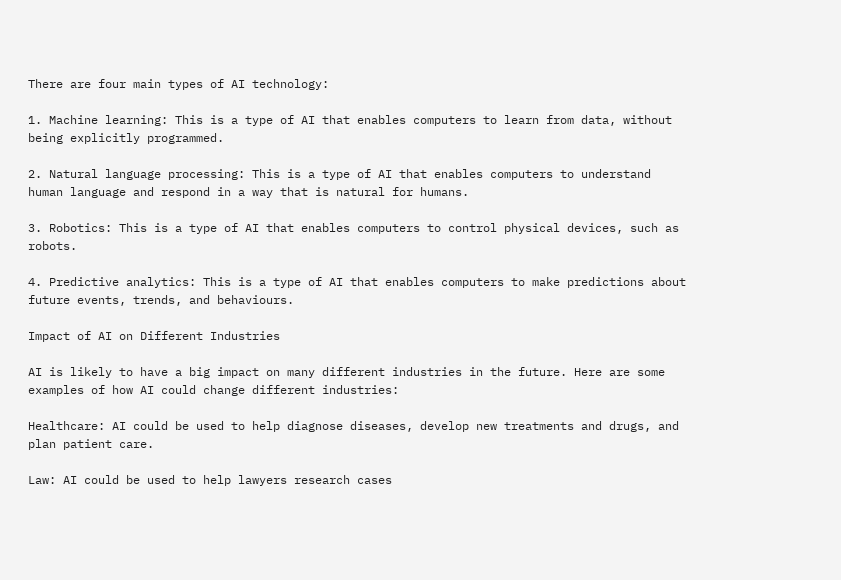There are four main types of AI technology:

1. Machine learning: This is a type of AI that enables computers to learn from data, without being explicitly programmed.

2. Natural language processing: This is a type of AI that enables computers to understand human language and respond in a way that is natural for humans.

3. Robotics: This is a type of AI that enables computers to control physical devices, such as robots.

4. Predictive analytics: This is a type of AI that enables computers to make predictions about future events, trends, and behaviours.

Impact of AI on Different Industries

AI is likely to have a big impact on many different industries in the future. Here are some examples of how AI could change different industries:

Healthcare: AI could be used to help diagnose diseases, develop new treatments and drugs, and plan patient care.

Law: AI could be used to help lawyers research cases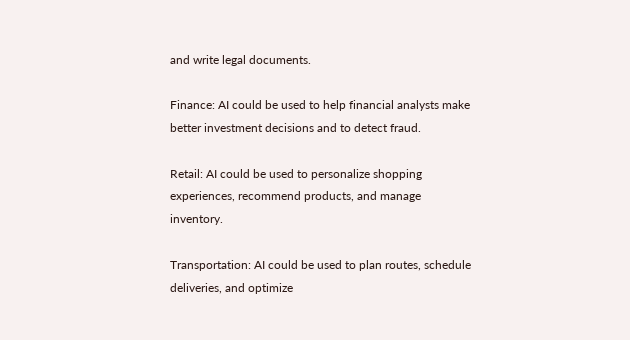and write legal documents.

Finance: AI could be used to help financial analysts make better investment decisions and to detect fraud.

Retail: AI could be used to personalize shopping experiences, recommend products, and manage inventory.

Transportation: AI could be used to plan routes, schedule deliveries, and optimize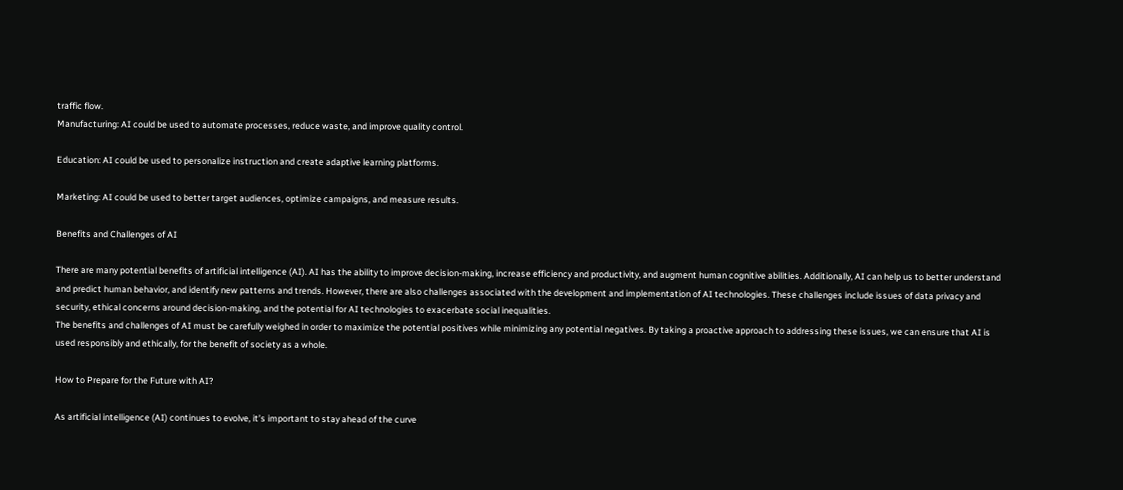traffic flow.
Manufacturing: AI could be used to automate processes, reduce waste, and improve quality control.

Education: AI could be used to personalize instruction and create adaptive learning platforms.

Marketing: AI could be used to better target audiences, optimize campaigns, and measure results.

Benefits and Challenges of AI

There are many potential benefits of artificial intelligence (AI). AI has the ability to improve decision-making, increase efficiency and productivity, and augment human cognitive abilities. Additionally, AI can help us to better understand and predict human behavior, and identify new patterns and trends. However, there are also challenges associated with the development and implementation of AI technologies. These challenges include issues of data privacy and security, ethical concerns around decision-making, and the potential for AI technologies to exacerbate social inequalities.
The benefits and challenges of AI must be carefully weighed in order to maximize the potential positives while minimizing any potential negatives. By taking a proactive approach to addressing these issues, we can ensure that AI is used responsibly and ethically, for the benefit of society as a whole.

How to Prepare for the Future with AI?

As artificial intelligence (AI) continues to evolve, it’s important to stay ahead of the curve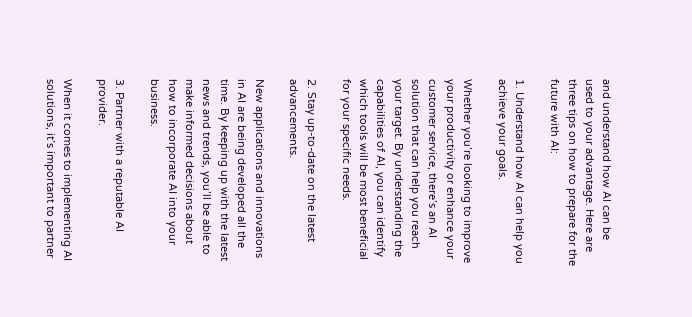and understand how AI can be used to your advantage. Here are three tips on how to prepare for the future with AI:

1. Understand how AI can help you achieve your goals.

Whether you’re looking to improve your productivity or enhance your customer service, there’s an AI solution that can help you reach your target. By understanding the capabilities of AI, you can identify which tools will be most beneficial for your specific needs.

2. Stay up-to-date on the latest advancements.

New applications and innovations in AI are being developed all the time. By keeping up with the latest news and trends, you’ll be able to make informed decisions about how to incorporate AI into your business.

3. Partner with a reputable AI provider.

When it comes to implementing AI solutions, it’s important to partner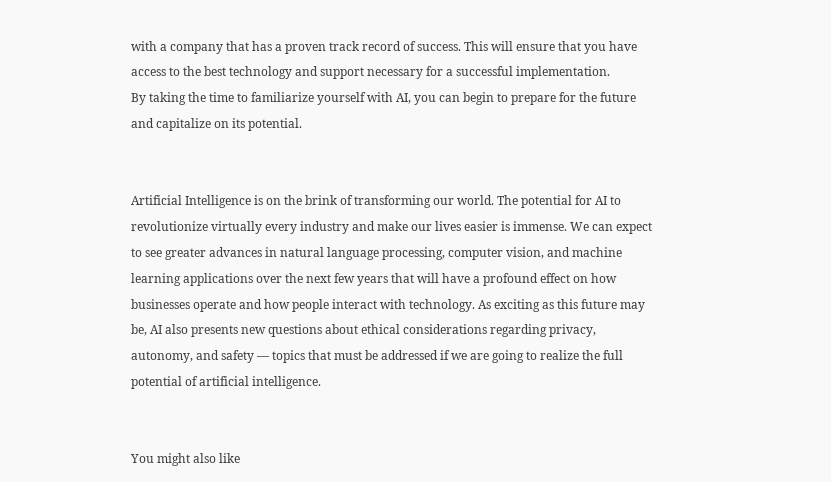with a company that has a proven track record of success. This will ensure that you have access to the best technology and support necessary for a successful implementation.
By taking the time to familiarize yourself with AI, you can begin to prepare for the future and capitalize on its potential.


Artificial Intelligence is on the brink of transforming our world. The potential for AI to revolutionize virtually every industry and make our lives easier is immense. We can expect to see greater advances in natural language processing, computer vision, and machine learning applications over the next few years that will have a profound effect on how businesses operate and how people interact with technology. As exciting as this future may be, AI also presents new questions about ethical considerations regarding privacy, autonomy, and safety — topics that must be addressed if we are going to realize the full potential of artificial intelligence.


You might also like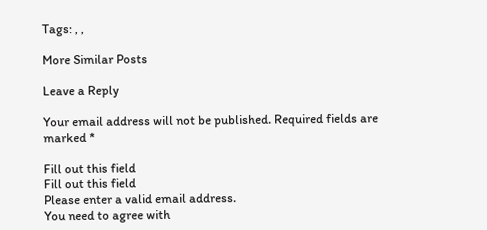Tags: , ,

More Similar Posts

Leave a Reply

Your email address will not be published. Required fields are marked *

Fill out this field
Fill out this field
Please enter a valid email address.
You need to agree with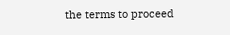the terms to proceed